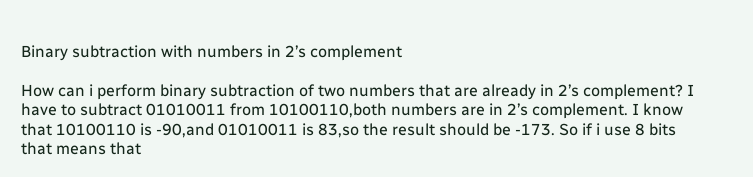Binary subtraction with numbers in 2’s complement

How can i perform binary subtraction of two numbers that are already in 2’s complement? I have to subtract 01010011 from 10100110,both numbers are in 2’s complement. I know that 10100110 is -90,and 01010011 is 83,so the result should be -173. So if i use 8 bits that means that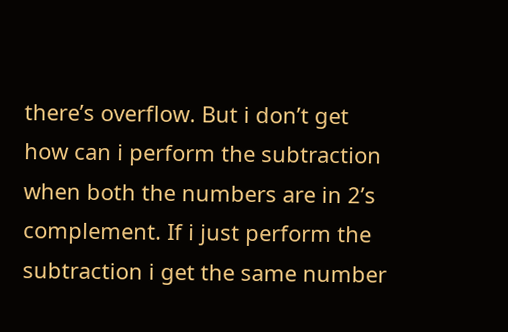there’s overflow. But i don’t get how can i perform the subtraction when both the numbers are in 2’s complement. If i just perform the subtraction i get the same number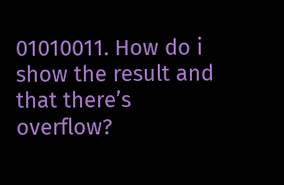01010011. How do i show the result and that there’s overflow?